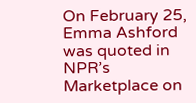On February 25, Emma Ashford was quoted in NPR’s Marketplace on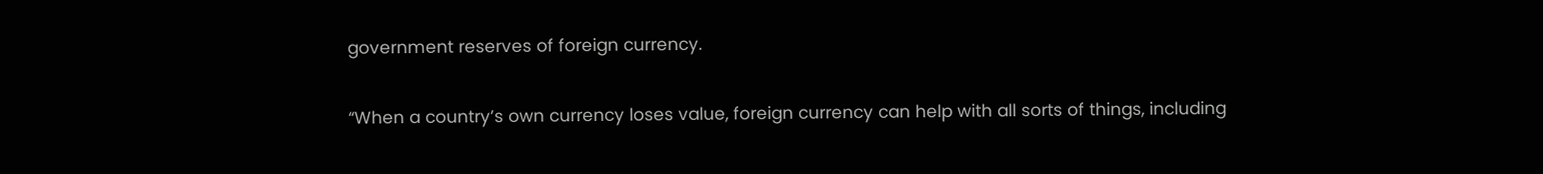government reserves of foreign currency.

“When a country’s own currency loses value, foreign currency can help with all sorts of things, including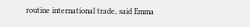routine international trade, said Emma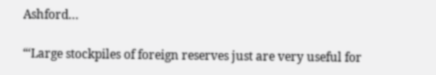Ashford…

“‘Large stockpiles of foreign reserves just are very useful for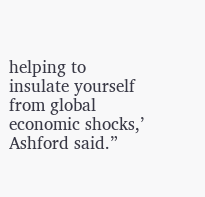helping to insulate yourself from global economic shocks,’ Ashford said.”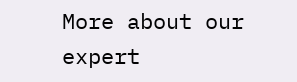More about our expert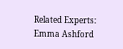Related Experts: Emma Ashford